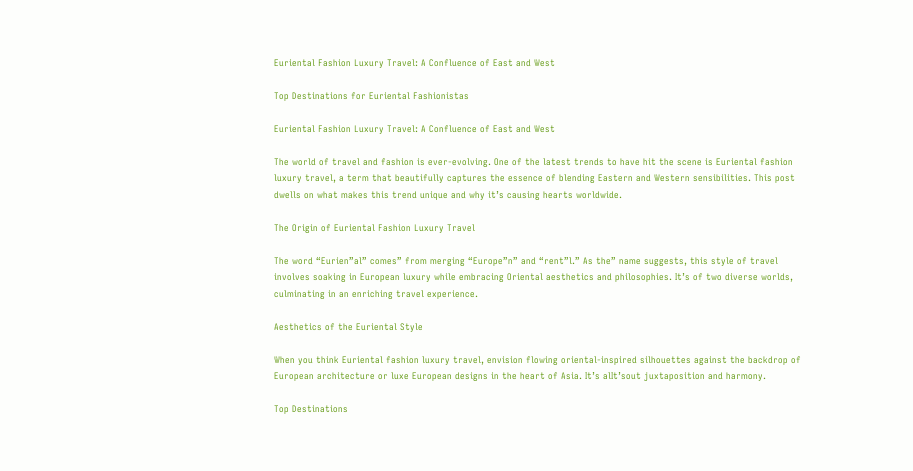Euriental Fashion Luxury Travel: A Confluence of East and West

Top Destinations for Euriental Fashionistas

Euriental Fashion Luxury Travel: A Confluence of East and West

The world of travel and fashion is ever-evolving. One of the latest trends to have hit the scene is Euriental fashion luxury travel, a term that beautifully captures the essence of blending Eastern and Western sensibilities. This post dwells on what makes this trend unique and why it’s causing hearts worldwide.

The Origin of Euriental Fashion Luxury Travel

The word “Eurien”al” comes” from merging “Europe”n” and “rent”l.” As the” name suggests, this style of travel involves soaking in European luxury while embracing Oriental aesthetics and philosophies. It’s of two diverse worlds, culminating in an enriching travel experience.

Aesthetics of the Euriental Style

When you think Euriental fashion luxury travel, envision flowing oriental-inspired silhouettes against the backdrop of European architecture or luxe European designs in the heart of Asia. It’s alIt’sout juxtaposition and harmony.

Top Destinations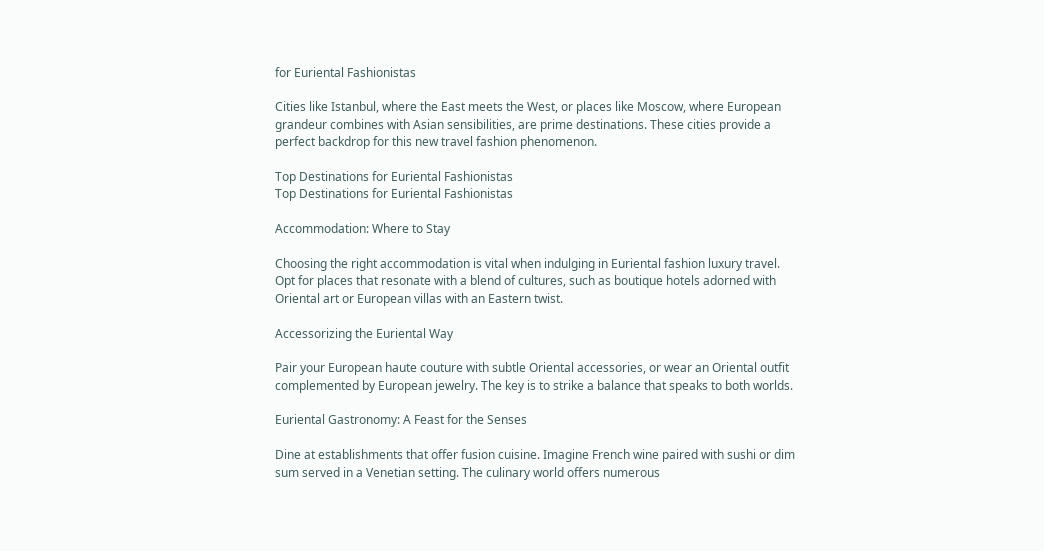for Euriental Fashionistas

Cities like Istanbul, where the East meets the West, or places like Moscow, where European grandeur combines with Asian sensibilities, are prime destinations. These cities provide a perfect backdrop for this new travel fashion phenomenon.

Top Destinations for Euriental Fashionistas
Top Destinations for Euriental Fashionistas

Accommodation: Where to Stay

Choosing the right accommodation is vital when indulging in Euriental fashion luxury travel. Opt for places that resonate with a blend of cultures, such as boutique hotels adorned with Oriental art or European villas with an Eastern twist.

Accessorizing the Euriental Way

Pair your European haute couture with subtle Oriental accessories, or wear an Oriental outfit complemented by European jewelry. The key is to strike a balance that speaks to both worlds.

Euriental Gastronomy: A Feast for the Senses

Dine at establishments that offer fusion cuisine. Imagine French wine paired with sushi or dim sum served in a Venetian setting. The culinary world offers numerous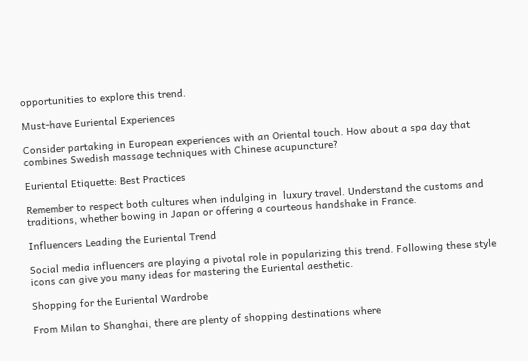opportunities to explore this trend.

Must-have Euriental Experiences

Consider partaking in European experiences with an Oriental touch. How about a spa day that combines Swedish massage techniques with Chinese acupuncture?

Euriental Etiquette: Best Practices

Remember to respect both cultures when indulging in  luxury travel. Understand the customs and traditions, whether bowing in Japan or offering a courteous handshake in France.

Influencers Leading the Euriental Trend

Social media influencers are playing a pivotal role in popularizing this trend. Following these style icons can give you many ideas for mastering the Euriental aesthetic.

Shopping for the Euriental Wardrobe

From Milan to Shanghai, there are plenty of shopping destinations where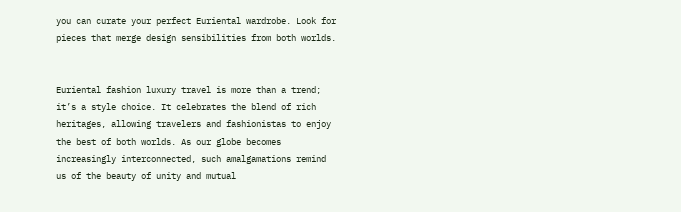you can curate your perfect Euriental wardrobe. Look for pieces that merge design sensibilities from both worlds.


Euriental fashion luxury travel is more than a trend; it’s a style choice. It celebrates the blend of rich heritages, allowing travelers and fashionistas to enjoy the best of both worlds. As our globe becomes increasingly interconnected, such amalgamations remind us of the beauty of unity and mutual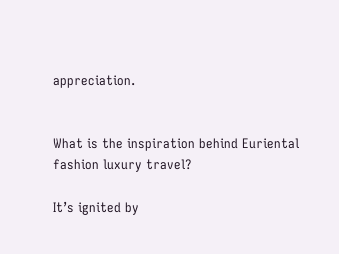appreciation.


What is the inspiration behind Euriental fashion luxury travel?

It’s ignited by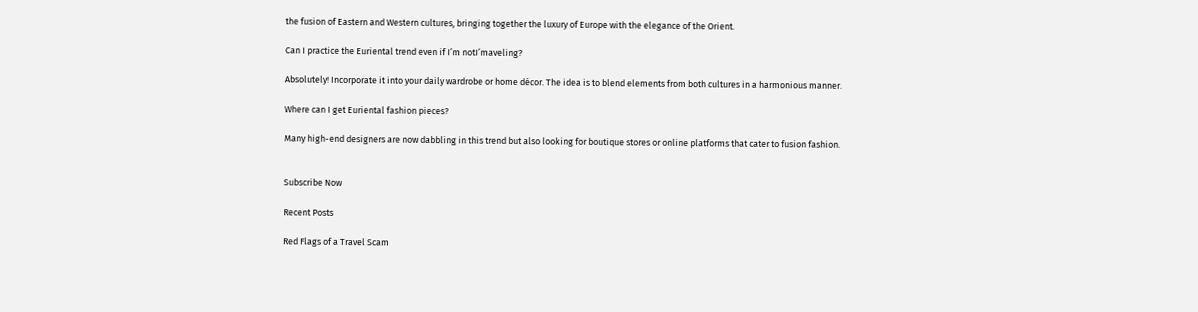the fusion of Eastern and Western cultures, bringing together the luxury of Europe with the elegance of the Orient.

Can I practice the Euriental trend even if I’m notI’maveling?

Absolutely! Incorporate it into your daily wardrobe or home décor. The idea is to blend elements from both cultures in a harmonious manner.

Where can I get Euriental fashion pieces?

Many high-end designers are now dabbling in this trend but also looking for boutique stores or online platforms that cater to fusion fashion.


Subscribe Now

Recent Posts

Red Flags of a Travel Scam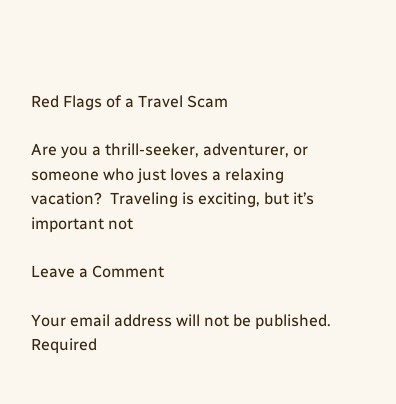Red Flags of a Travel Scam

Are you a thrill-seeker, adventurer, or someone who just loves a relaxing vacation?  Traveling is exciting, but it’s important not

Leave a Comment

Your email address will not be published. Required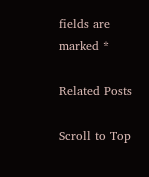fields are marked *

Related Posts

Scroll to Top